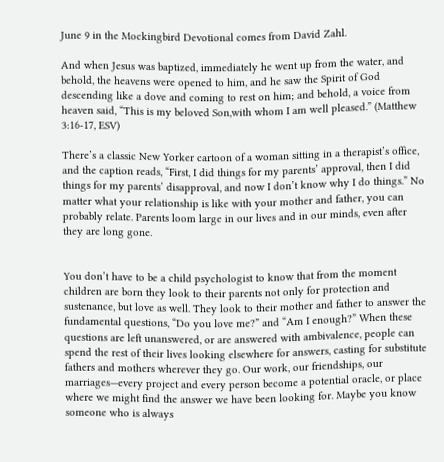June 9 in the Mockingbird Devotional comes from David Zahl.

And when Jesus was baptized, immediately he went up from the water, and behold, the heavens were opened to him, and he saw the Spirit of God descending like a dove and coming to rest on him; and behold, a voice from heaven said, “This is my beloved Son,with whom I am well pleased.” (Matthew 3:16-17, ESV)

There’s a classic New Yorker cartoon of a woman sitting in a therapist’s office, and the caption reads, “First, I did things for my parents’ approval, then I did things for my parents’ disapproval, and now I don’t know why I do things.” No matter what your relationship is like with your mother and father, you can probably relate. Parents loom large in our lives and in our minds, even after they are long gone.


You don’t have to be a child psychologist to know that from the moment children are born they look to their parents not only for protection and sustenance, but love as well. They look to their mother and father to answer the fundamental questions, “Do you love me?” and “Am I enough?” When these questions are left unanswered, or are answered with ambivalence, people can spend the rest of their lives looking elsewhere for answers, casting for substitute fathers and mothers wherever they go. Our work, our friendships, our marriages—every project and every person become a potential oracle, or place where we might find the answer we have been looking for. Maybe you know someone who is always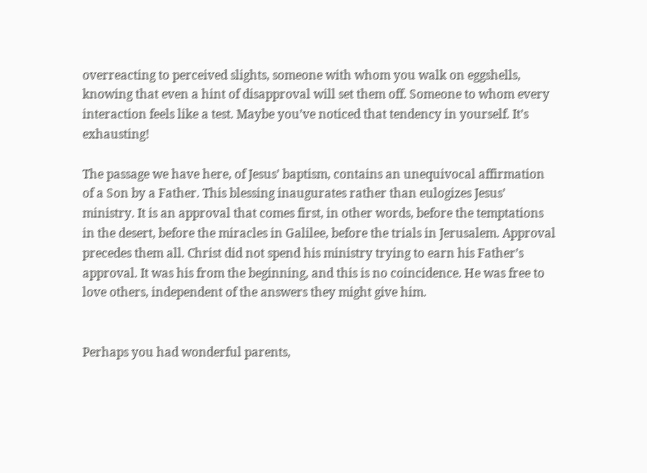overreacting to perceived slights, someone with whom you walk on eggshells, knowing that even a hint of disapproval will set them off. Someone to whom every interaction feels like a test. Maybe you’ve noticed that tendency in yourself. It’s exhausting!

The passage we have here, of Jesus’ baptism, contains an unequivocal affirmation of a Son by a Father. This blessing inaugurates rather than eulogizes Jesus’ ministry. It is an approval that comes first, in other words, before the temptations in the desert, before the miracles in Galilee, before the trials in Jerusalem. Approval precedes them all. Christ did not spend his ministry trying to earn his Father’s approval. It was his from the beginning, and this is no coincidence. He was free to love others, independent of the answers they might give him.


Perhaps you had wonderful parents,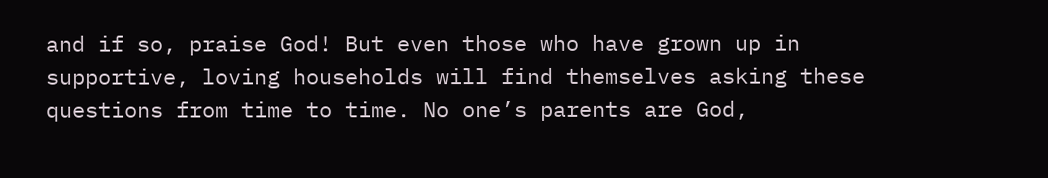and if so, praise God! But even those who have grown up in supportive, loving households will find themselves asking these questions from time to time. No one’s parents are God,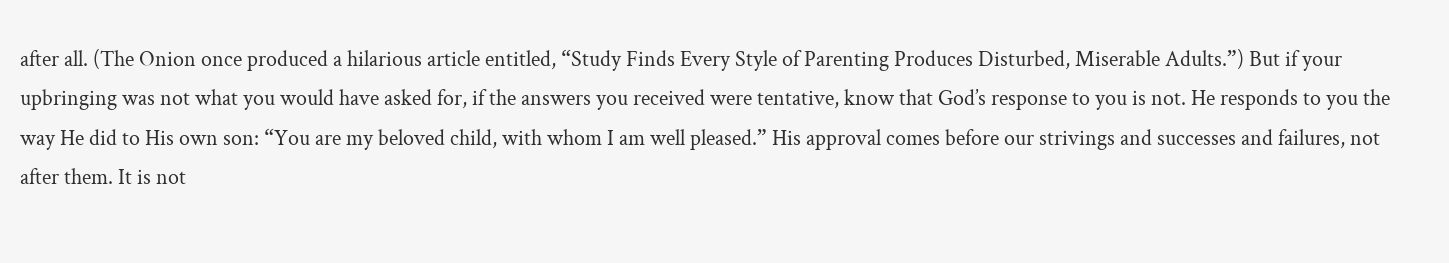after all. (The Onion once produced a hilarious article entitled, “Study Finds Every Style of Parenting Produces Disturbed, Miserable Adults.”) But if your upbringing was not what you would have asked for, if the answers you received were tentative, know that God’s response to you is not. He responds to you the way He did to His own son: “You are my beloved child, with whom I am well pleased.” His approval comes before our strivings and successes and failures, not after them. It is not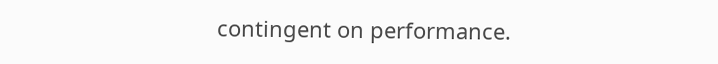contingent on performance.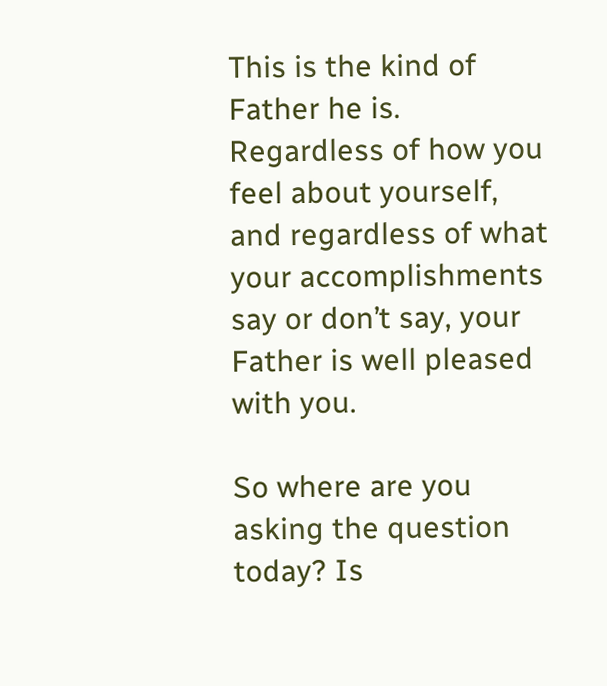This is the kind of Father he is. Regardless of how you feel about yourself, and regardless of what your accomplishments say or don’t say, your Father is well pleased with you.

So where are you asking the question today? Is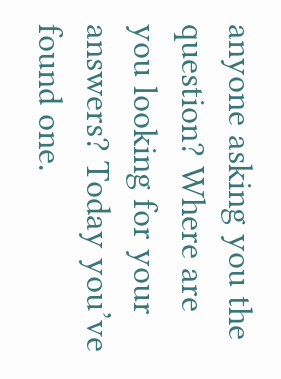anyone asking you the question? Where are you looking for your answers? Today you’ve found one.